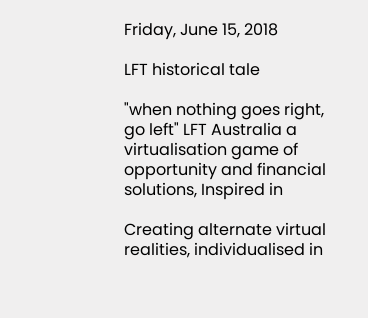Friday, June 15, 2018

LFT historical tale

"when nothing goes right, go left" LFT Australia a virtualisation game of opportunity and financial solutions, Inspired in

Creating alternate virtual realities, individualised in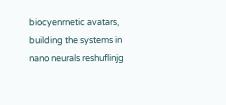biocyenrnetic avatars, building the systems in nano neurals reshuflinjg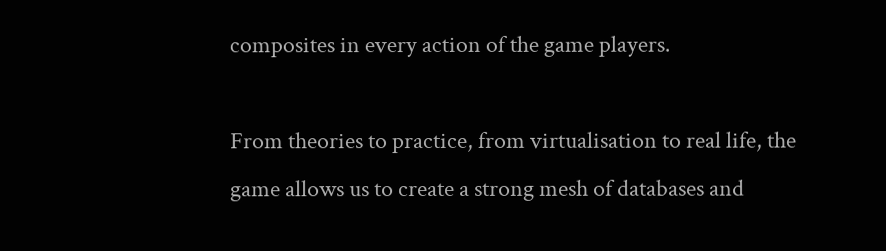composites in every action of the game players.

From theories to practice, from virtualisation to real life, the game allows us to create a strong mesh of databases and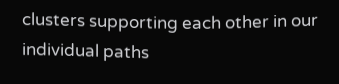clusters supporting each other in our individual paths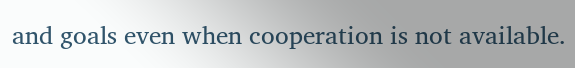and goals even when cooperation is not available.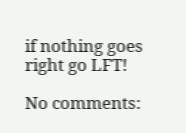if nothing goes right go LFT!

No comments: